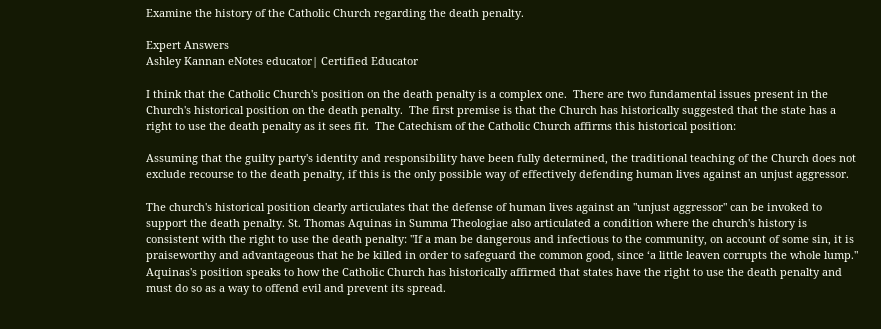Examine the history of the Catholic Church regarding the death penalty.

Expert Answers
Ashley Kannan eNotes educator| Certified Educator

I think that the Catholic Church's position on the death penalty is a complex one.  There are two fundamental issues present in the Church's historical position on the death penalty.  The first premise is that the Church has historically suggested that the state has a right to use the death penalty as it sees fit.  The Catechism of the Catholic Church affirms this historical position:

Assuming that the guilty party's identity and responsibility have been fully determined, the traditional teaching of the Church does not exclude recourse to the death penalty, if this is the only possible way of effectively defending human lives against an unjust aggressor.

The church's historical position clearly articulates that the defense of human lives against an "unjust aggressor" can be invoked to support the death penalty. St. Thomas Aquinas in Summa Theologiae also articulated a condition where the church's history is consistent with the right to use the death penalty: "If a man be dangerous and infectious to the community, on account of some sin, it is praiseworthy and advantageous that he be killed in order to safeguard the common good, since ‘a little leaven corrupts the whole lump."  Aquinas's position speaks to how the Catholic Church has historically affirmed that states have the right to use the death penalty and must do so as a way to offend evil and prevent its spread.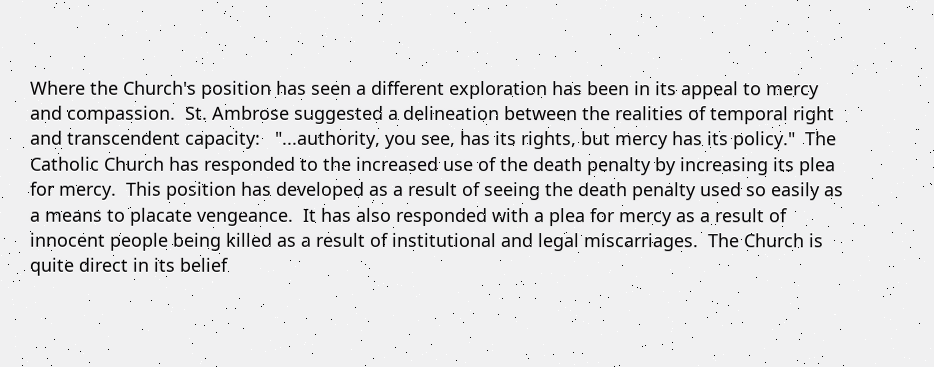Where the Church's position has seen a different exploration has been in its appeal to mercy and compassion.  St. Ambrose suggested a delineation between the realities of temporal right and transcendent capacity:   "...authority, you see, has its rights, but mercy has its policy."  The Catholic Church has responded to the increased use of the death penalty by increasing its plea for mercy.  This position has developed as a result of seeing the death penalty used so easily as a means to placate vengeance.  It has also responded with a plea for mercy as a result of innocent people being killed as a result of institutional and legal miscarriages.  The Church is quite direct in its belief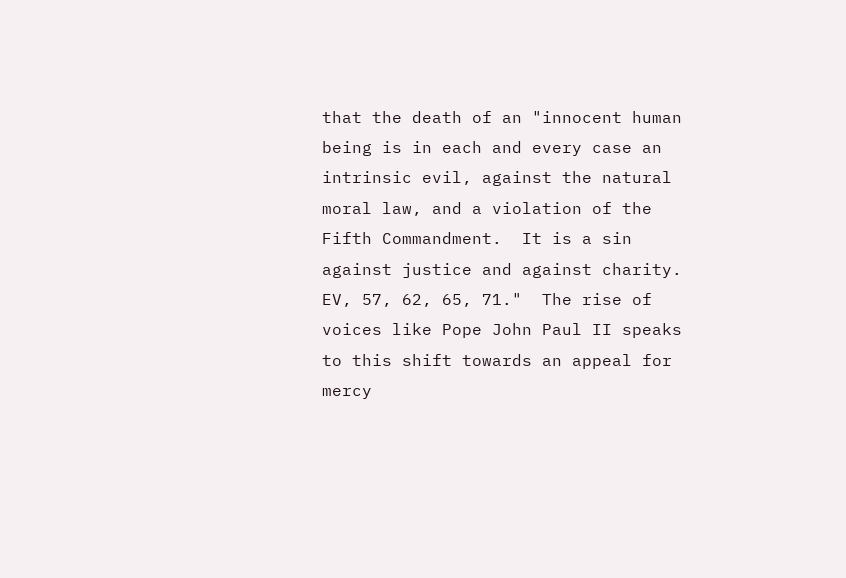that the death of an "innocent human being is in each and every case an intrinsic evil, against the natural moral law, and a violation of the Fifth Commandment.  It is a sin against justice and against charity.  EV, 57, 62, 65, 71."  The rise of voices like Pope John Paul II speaks to this shift towards an appeal for mercy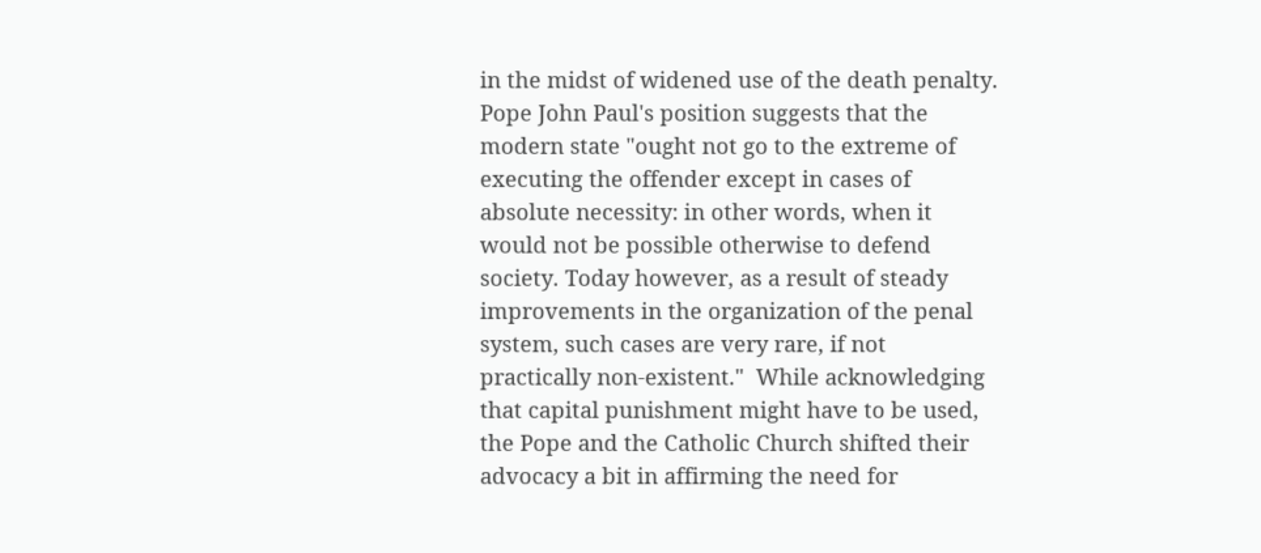in the midst of widened use of the death penalty.  Pope John Paul's position suggests that the modern state "ought not go to the extreme of executing the offender except in cases of absolute necessity: in other words, when it would not be possible otherwise to defend society. Today however, as a result of steady improvements in the organization of the penal system, such cases are very rare, if not practically non-existent."  While acknowledging that capital punishment might have to be used, the Pope and the Catholic Church shifted their advocacy a bit in affirming the need for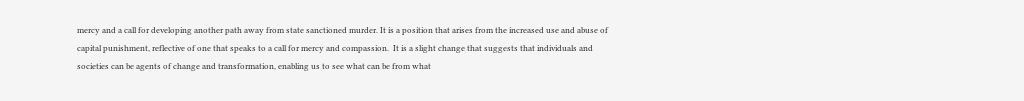mercy and a call for developing another path away from state sanctioned murder. It is a position that arises from the increased use and abuse of capital punishment, reflective of one that speaks to a call for mercy and compassion.  It is a slight change that suggests that individuals and societies can be agents of change and transformation, enabling us to see what can be from what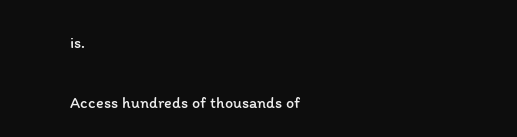is.

Access hundreds of thousands of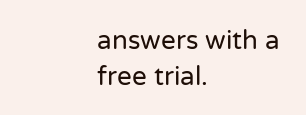answers with a free trial.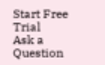Start Free Trial
Ask a Question